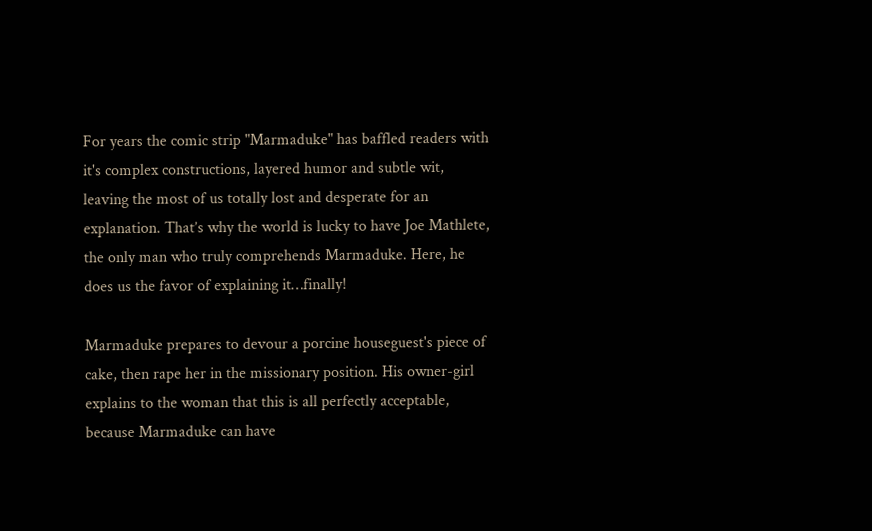For years the comic strip "Marmaduke" has baffled readers with it's complex constructions, layered humor and subtle wit, leaving the most of us totally lost and desperate for an explanation. That’s why the world is lucky to have Joe Mathlete, the only man who truly comprehends Marmaduke. Here, he does us the favor of explaining it…finally!

Marmaduke prepares to devour a porcine houseguest's piece of cake, then rape her in the missionary position. His owner-girl explains to the woman that this is all perfectly acceptable, because Marmaduke can have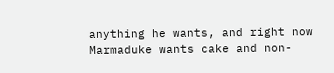anything he wants, and right now Marmaduke wants cake and non-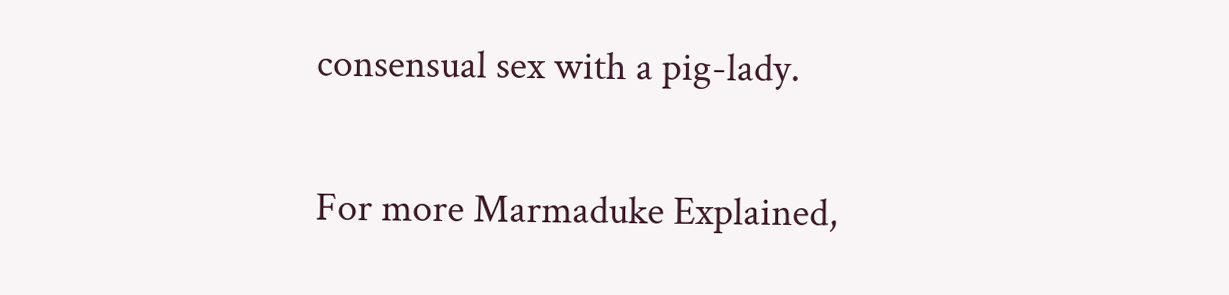consensual sex with a pig-lady.

For more Marmaduke Explained,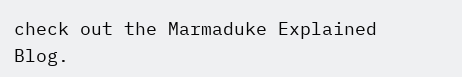check out the Marmaduke Explained Blog.